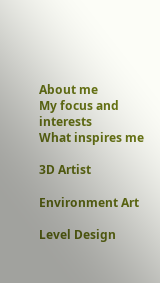About me
My focus and interests
What inspires me

3D Artist

Environment Art

Level Design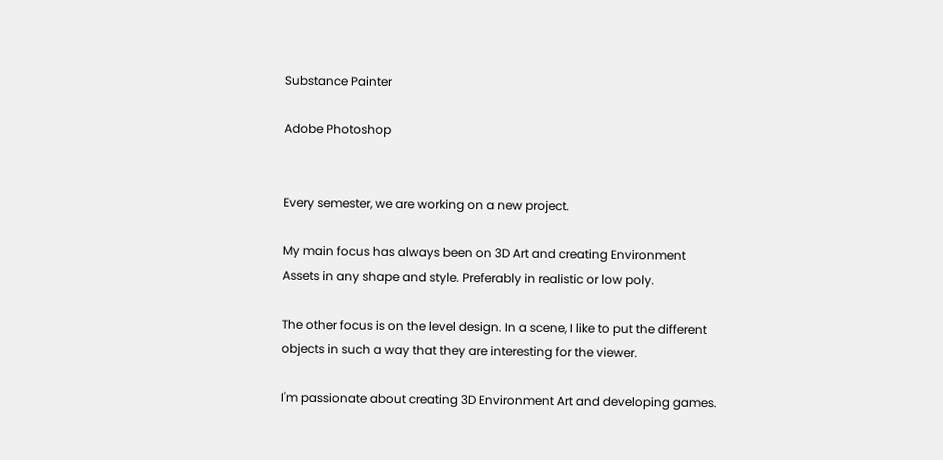Substance Painter

Adobe Photoshop


Every semester, we are working on a new project.

My main focus has always been on 3D Art and creating Environment Assets in any shape and style. Preferably in realistic or low poly.

The other focus is on the level design. In a scene, I like to put the different objects in such a way that they are interesting for the viewer.

I'm passionate about creating 3D Environment Art and developing games.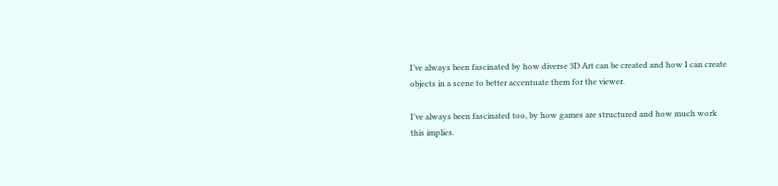I’ve always been fascinated by how diverse 3D Art can be created and how I can create objects in a scene to better accentuate them for the viewer.

I’ve always been fascinated too, by how games are structured and how much work this implies.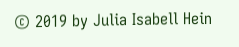© 2019 by Julia Isabell Hein